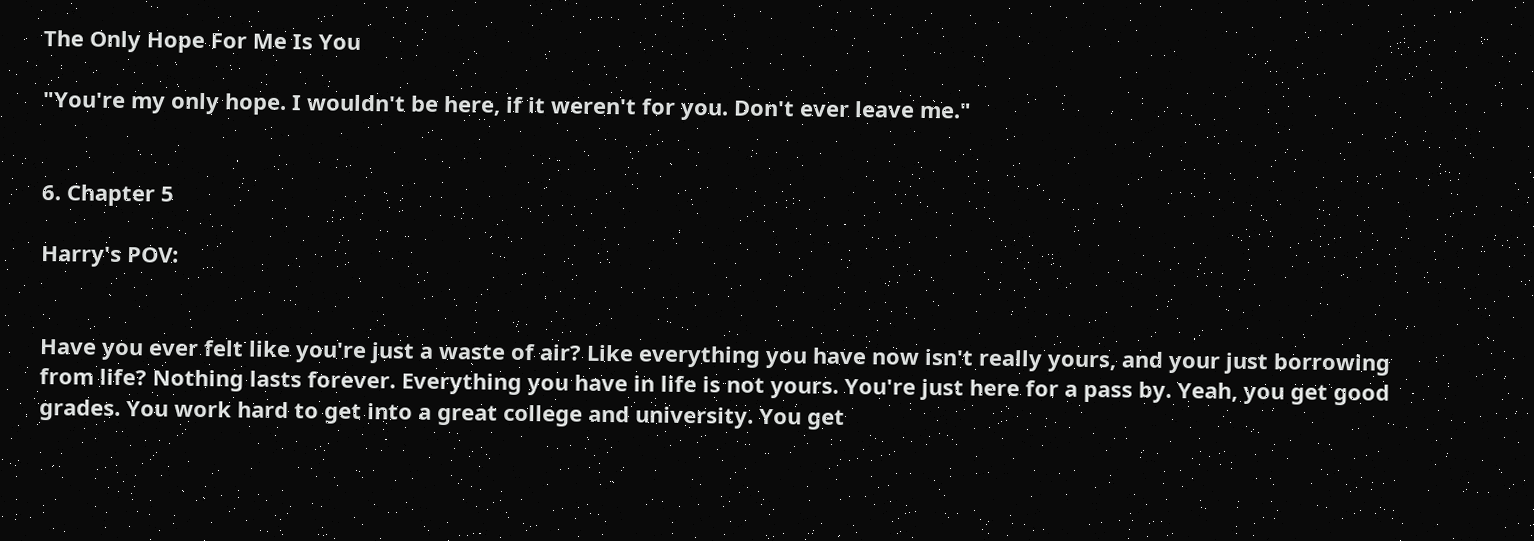The Only Hope For Me Is You

"You're my only hope. I wouldn't be here, if it weren't for you. Don't ever leave me."


6. Chapter 5

Harry's POV:


Have you ever felt like you're just a waste of air? Like everything you have now isn't really yours, and your just borrowing from life? Nothing lasts forever. Everything you have in life is not yours. You're just here for a pass by. Yeah, you get good grades. You work hard to get into a great college and university. You get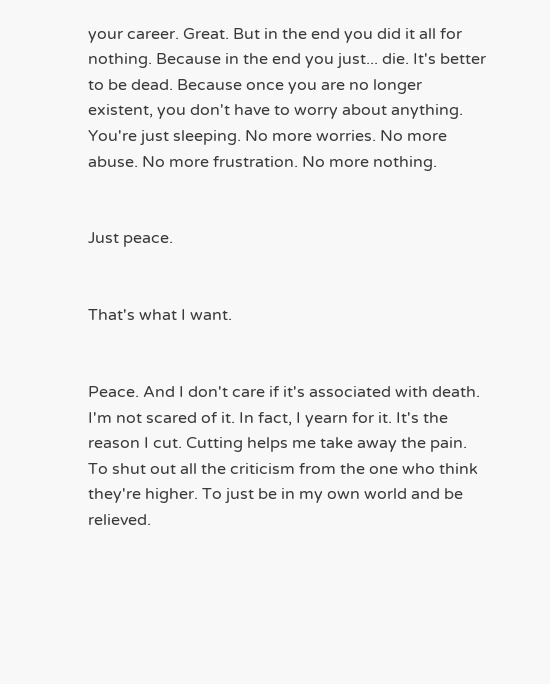your career. Great. But in the end you did it all for nothing. Because in the end you just... die. It's better to be dead. Because once you are no longer existent, you don't have to worry about anything. You're just sleeping. No more worries. No more abuse. No more frustration. No more nothing.


Just peace.


That's what I want.


Peace. And I don't care if it's associated with death. I'm not scared of it. In fact, I yearn for it. It's the reason I cut. Cutting helps me take away the pain. To shut out all the criticism from the one who think they're higher. To just be in my own world and be relieved.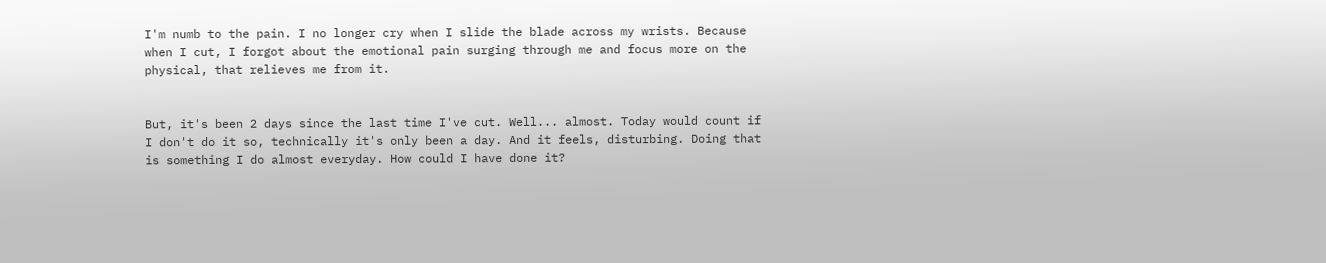I'm numb to the pain. I no longer cry when I slide the blade across my wrists. Because when I cut, I forgot about the emotional pain surging through me and focus more on the physical, that relieves me from it.


But, it's been 2 days since the last time I've cut. Well... almost. Today would count if I don't do it so, technically it's only been a day. And it feels, disturbing. Doing that is something I do almost everyday. How could I have done it?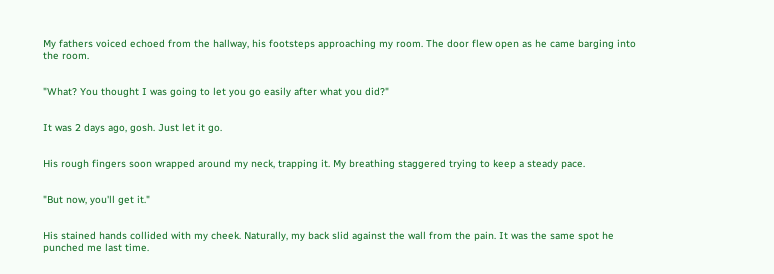My fathers voiced echoed from the hallway, his footsteps approaching my room. The door flew open as he came barging into the room.


"What? You thought I was going to let you go easily after what you did?"


It was 2 days ago, gosh. Just let it go.


His rough fingers soon wrapped around my neck, trapping it. My breathing staggered trying to keep a steady pace.


"But now, you'll get it."


His stained hands collided with my cheek. Naturally, my back slid against the wall from the pain. It was the same spot he punched me last time.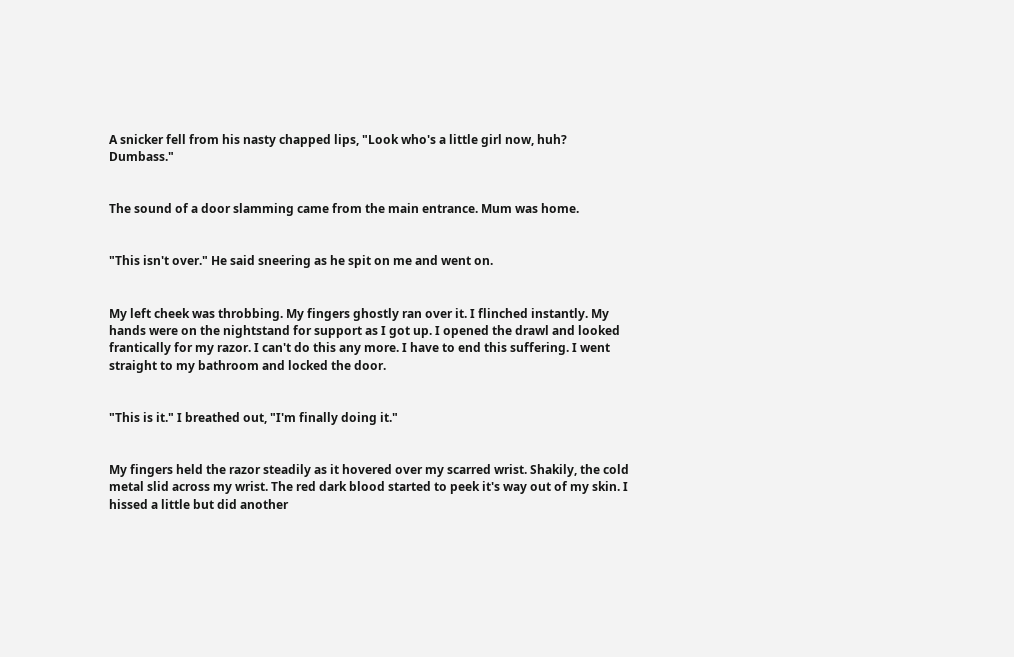A snicker fell from his nasty chapped lips, "Look who's a little girl now, huh? Dumbass."


The sound of a door slamming came from the main entrance. Mum was home.


"This isn't over." He said sneering as he spit on me and went on.


My left cheek was throbbing. My fingers ghostly ran over it. I flinched instantly. My hands were on the nightstand for support as I got up. I opened the drawl and looked frantically for my razor. I can't do this any more. I have to end this suffering. I went straight to my bathroom and locked the door.


"This is it." I breathed out, "I'm finally doing it."


My fingers held the razor steadily as it hovered over my scarred wrist. Shakily, the cold metal slid across my wrist. The red dark blood started to peek it's way out of my skin. I hissed a little but did another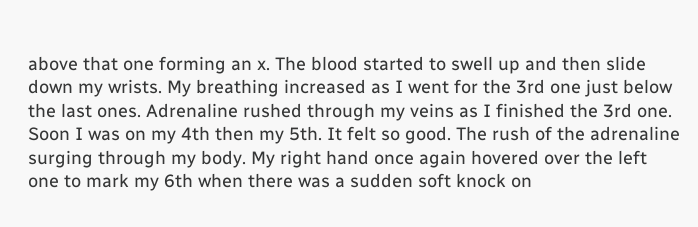above that one forming an x. The blood started to swell up and then slide down my wrists. My breathing increased as I went for the 3rd one just below the last ones. Adrenaline rushed through my veins as I finished the 3rd one. Soon I was on my 4th then my 5th. It felt so good. The rush of the adrenaline surging through my body. My right hand once again hovered over the left one to mark my 6th when there was a sudden soft knock on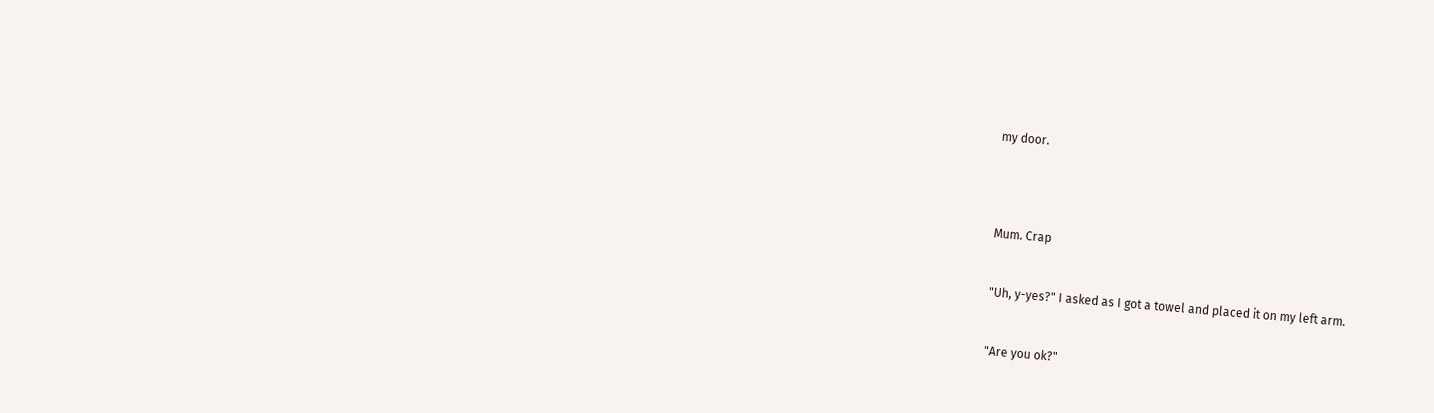my door.




Mum. Crap


"Uh, y-yes?" I asked as I got a towel and placed it on my left arm.


"Are you ok?"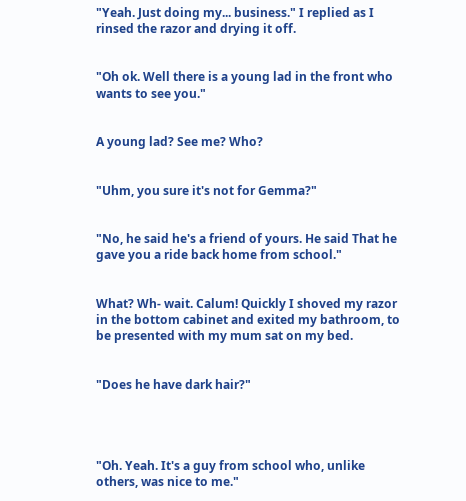"Yeah. Just doing my... business." I replied as I rinsed the razor and drying it off.


"Oh ok. Well there is a young lad in the front who wants to see you."


A young lad? See me? Who?


"Uhm, you sure it's not for Gemma?"


"No, he said he's a friend of yours. He said That he gave you a ride back home from school."


What? Wh- wait. Calum! Quickly I shoved my razor in the bottom cabinet and exited my bathroom, to be presented with my mum sat on my bed.


"Does he have dark hair?"




"Oh. Yeah. It's a guy from school who, unlike others, was nice to me."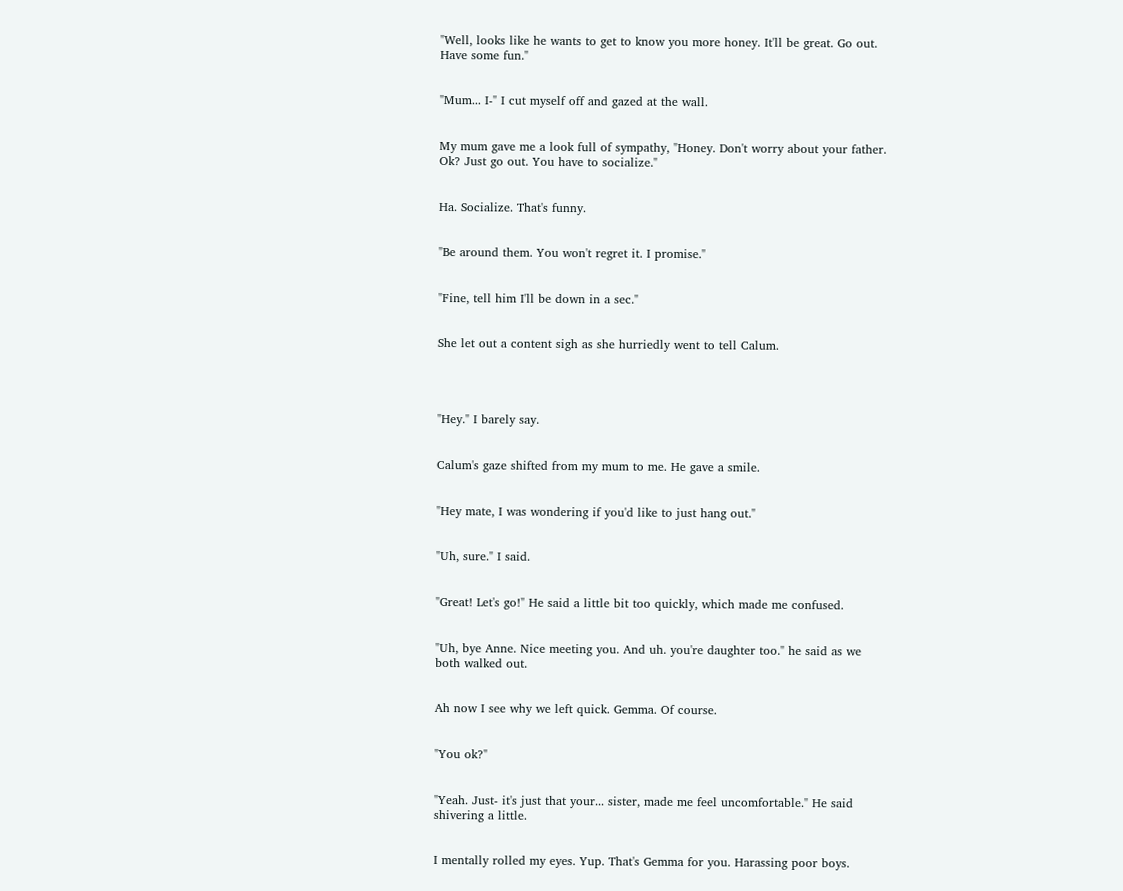"Well, looks like he wants to get to know you more honey. It'll be great. Go out. Have some fun."


"Mum... I-" I cut myself off and gazed at the wall.


My mum gave me a look full of sympathy, "Honey. Don't worry about your father. Ok? Just go out. You have to socialize."


Ha. Socialize. That's funny.


"Be around them. You won't regret it. I promise."


"Fine, tell him I'll be down in a sec."


She let out a content sigh as she hurriedly went to tell Calum.




"Hey." I barely say.


Calum's gaze shifted from my mum to me. He gave a smile.


"Hey mate, I was wondering if you'd like to just hang out."


"Uh, sure." I said.


"Great! Let's go!" He said a little bit too quickly, which made me confused.


"Uh, bye Anne. Nice meeting you. And uh. you're daughter too." he said as we both walked out.


Ah now I see why we left quick. Gemma. Of course.


"You ok?"


"Yeah. Just- it's just that your... sister, made me feel uncomfortable." He said shivering a little.


I mentally rolled my eyes. Yup. That's Gemma for you. Harassing poor boys.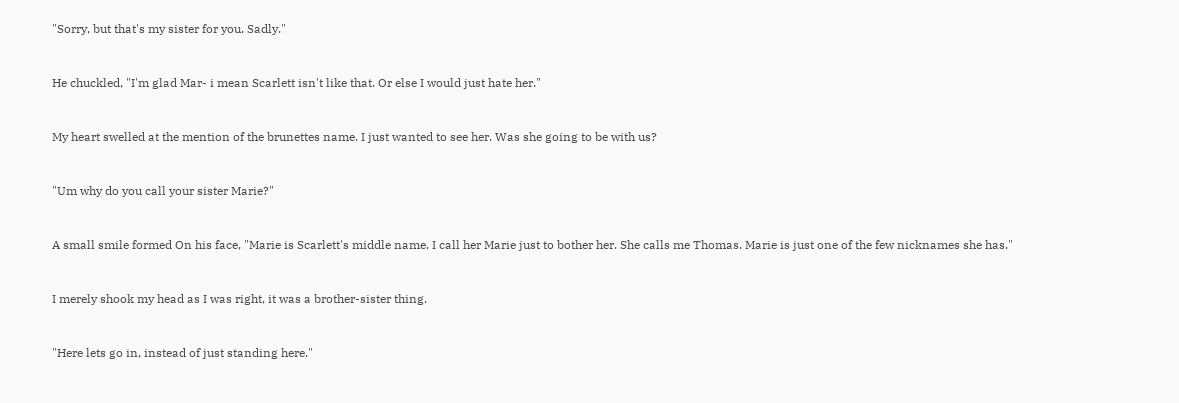"Sorry, but that's my sister for you. Sadly."


He chuckled, "I'm glad Mar- i mean Scarlett isn't like that. Or else I would just hate her."


My heart swelled at the mention of the brunettes name. I just wanted to see her. Was she going to be with us?


"Um why do you call your sister Marie?"


A small smile formed On his face, "Marie is Scarlett's middle name. I call her Marie just to bother her. She calls me Thomas. Marie is just one of the few nicknames she has."


I merely shook my head as I was right, it was a brother-sister thing.


"Here lets go in, instead of just standing here."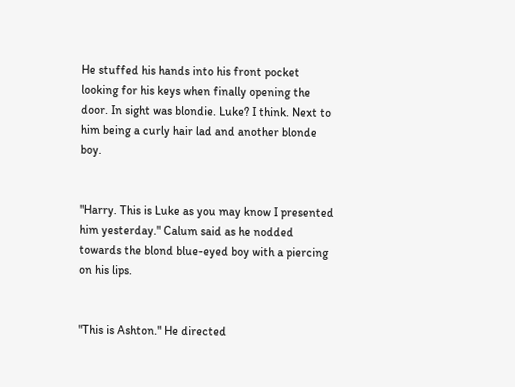He stuffed his hands into his front pocket looking for his keys when finally opening the door. In sight was blondie. Luke? I think. Next to him being a curly hair lad and another blonde boy.


"Harry. This is Luke as you may know I presented him yesterday." Calum said as he nodded towards the blond blue-eyed boy with a piercing on his lips.


"This is Ashton." He directed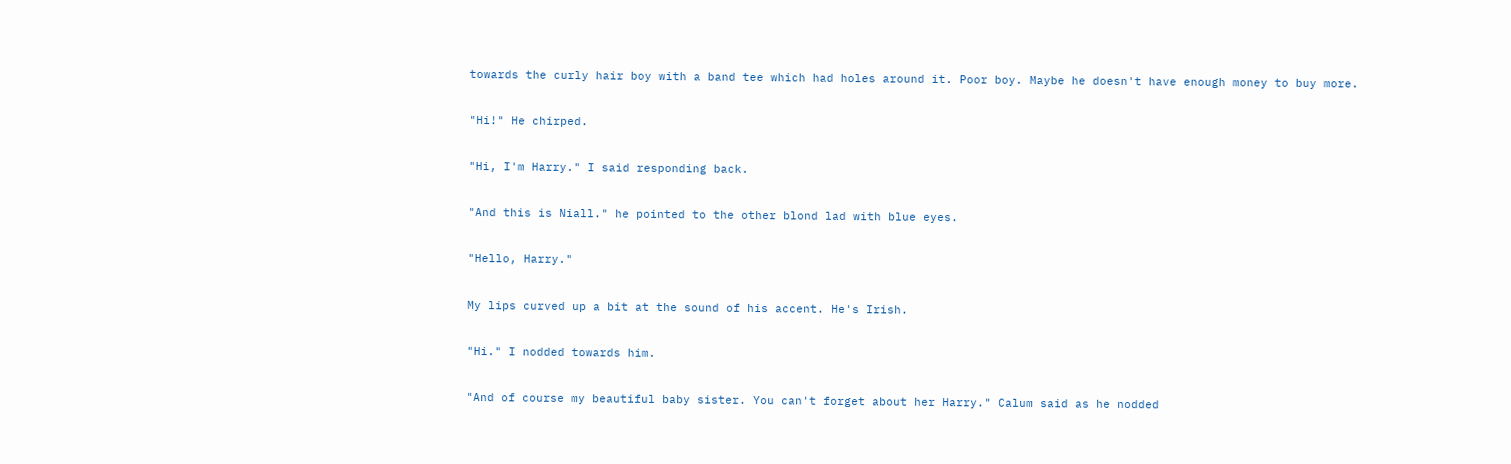towards the curly hair boy with a band tee which had holes around it. Poor boy. Maybe he doesn't have enough money to buy more.


"Hi!" He chirped.


"Hi, I'm Harry." I said responding back.


"And this is Niall." he pointed to the other blond lad with blue eyes.


"Hello, Harry."


My lips curved up a bit at the sound of his accent. He's Irish.


"Hi." I nodded towards him.


"And of course my beautiful baby sister. You can't forget about her Harry." Calum said as he nodded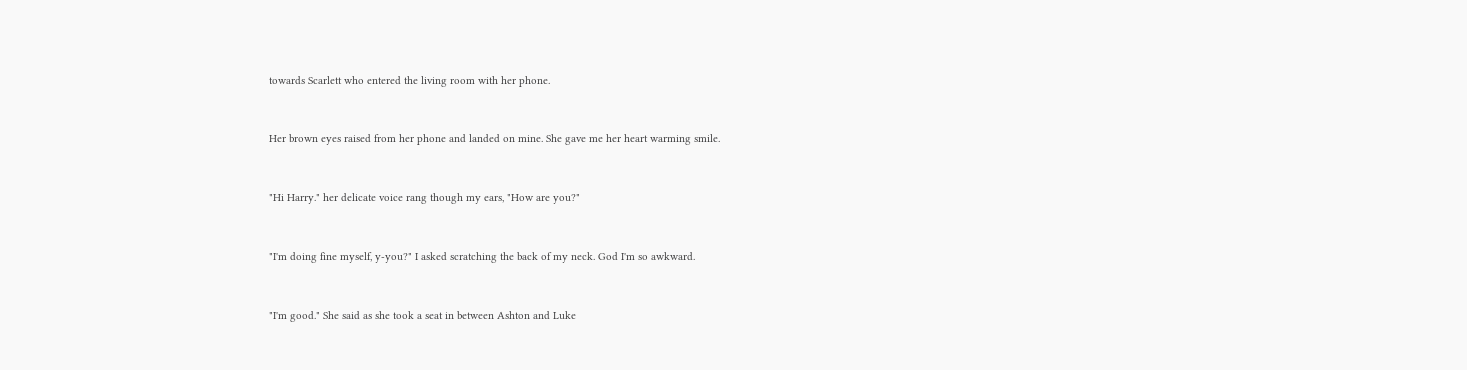towards Scarlett who entered the living room with her phone.


Her brown eyes raised from her phone and landed on mine. She gave me her heart warming smile.


"Hi Harry." her delicate voice rang though my ears, "How are you?"


"I'm doing fine myself, y-you?" I asked scratching the back of my neck. God I'm so awkward.


"I'm good." She said as she took a seat in between Ashton and Luke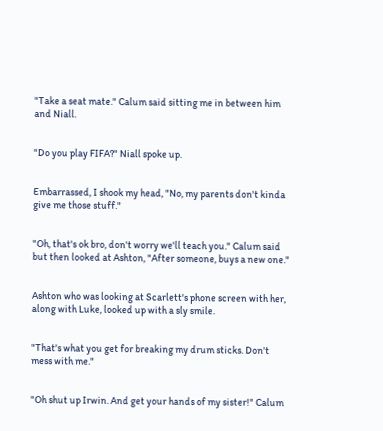"Take a seat mate." Calum said sitting me in between him and Niall.


"Do you play FIFA?" Niall spoke up.


Embarrassed, I shook my head, "No, my parents don't kinda give me those stuff."


"Oh, that's ok bro, don't worry we'll teach you." Calum said but then looked at Ashton, "After someone, buys a new one."


Ashton who was looking at Scarlett's phone screen with her, along with Luke, looked up with a sly smile.


"That's what you get for breaking my drum sticks. Don't mess with me."


"Oh shut up Irwin. And get your hands of my sister!" Calum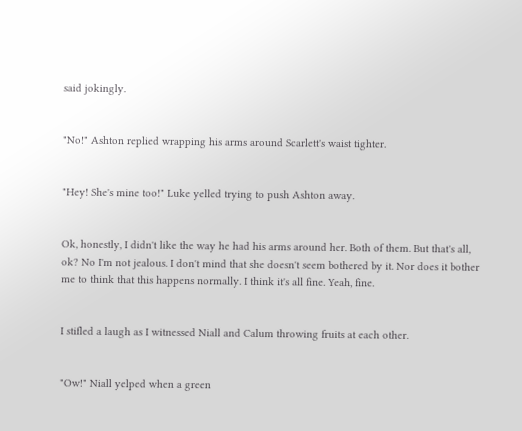said jokingly.


"No!" Ashton replied wrapping his arms around Scarlett's waist tighter.


"Hey! She's mine too!" Luke yelled trying to push Ashton away.


Ok, honestly, I didn't like the way he had his arms around her. Both of them. But that's all, ok? No I'm not jealous. I don't mind that she doesn't seem bothered by it. Nor does it bother me to think that this happens normally. I think it's all fine. Yeah, fine.


I stifled a laugh as I witnessed Niall and Calum throwing fruits at each other.


"Ow!" Niall yelped when a green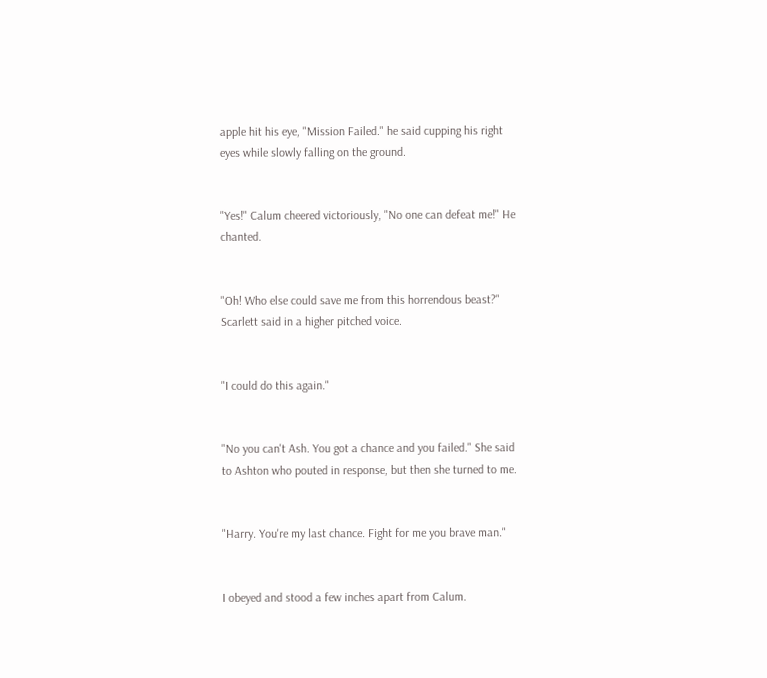apple hit his eye, "Mission Failed." he said cupping his right eyes while slowly falling on the ground.


"Yes!" Calum cheered victoriously, "No one can defeat me!" He chanted.


"Oh! Who else could save me from this horrendous beast?" Scarlett said in a higher pitched voice.


"I could do this again."


"No you can't Ash. You got a chance and you failed." She said to Ashton who pouted in response, but then she turned to me.


"Harry. You're my last chance. Fight for me you brave man."


I obeyed and stood a few inches apart from Calum.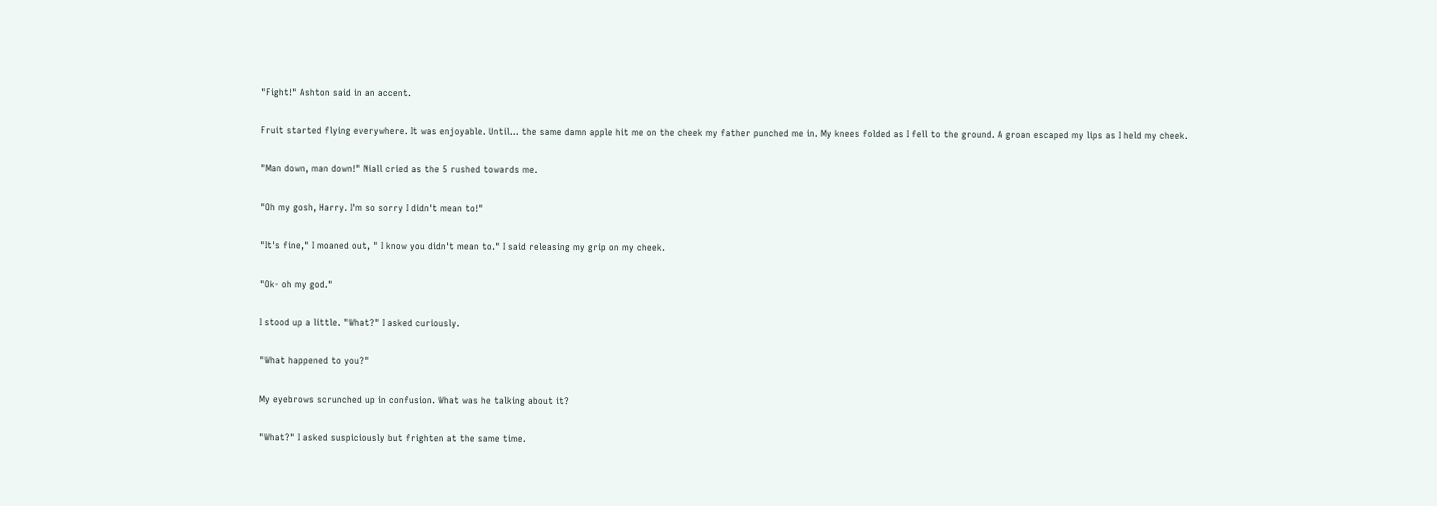"Fight!" Ashton said in an accent.


Fruit started flying everywhere. It was enjoyable. Until... the same damn apple hit me on the cheek my father punched me in. My knees folded as I fell to the ground. A groan escaped my lips as I held my cheek.


"Man down, man down!" Niall cried as the 5 rushed towards me.


"Oh my gosh, Harry. I'm so sorry I didn't mean to!"


"It's fine," I moaned out, " I know you didn't mean to." I said releasing my grip on my cheek.


"Ok- oh my god."


I stood up a little. "What?" I asked curiously.


"What happened to you?"


My eyebrows scrunched up in confusion. What was he talking about it?


"What?" I asked suspiciously but frighten at the same time.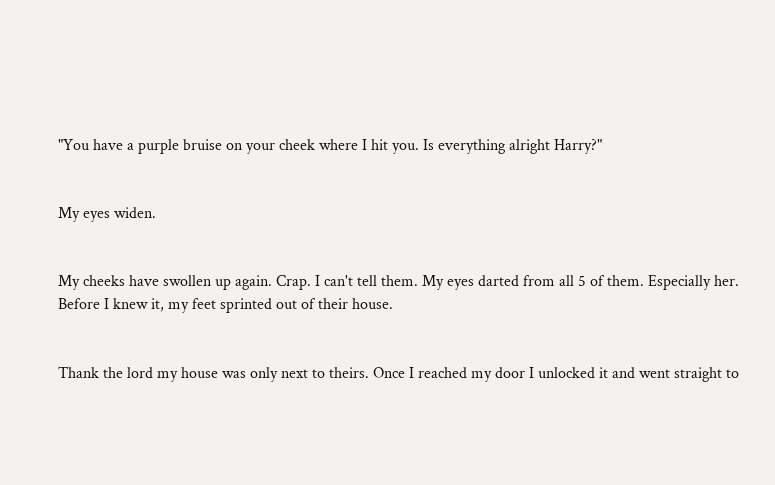"You have a purple bruise on your cheek where I hit you. Is everything alright Harry?"


My eyes widen.


My cheeks have swollen up again. Crap. I can't tell them. My eyes darted from all 5 of them. Especially her. Before I knew it, my feet sprinted out of their house.


Thank the lord my house was only next to theirs. Once I reached my door I unlocked it and went straight to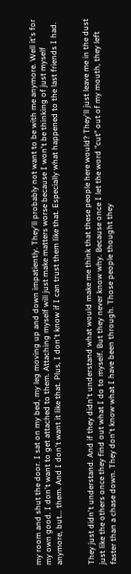my room and shut the door. I sat on my bed, my leg moving up and down impatiently. They'll probably not want to be with me anymore. Well it's for my own good. I don't want to get attached to them. Attaching myself will just make matters worse because I won't be thinking of just myself anymore, but... them. And I don't want it like that. Plus, I don't know if I can trust them like that. Especially what happened to the last friends I had.


They just didn't understand. And if they didn't understand what would make me think that these people here would? They'll just leave me in the dust just like the others once they find out what I do to myself. But they never know why. Because once I let the word "cut" out of my mouth, they left faster than a chase down. They don't know what I have been through. Those people thought they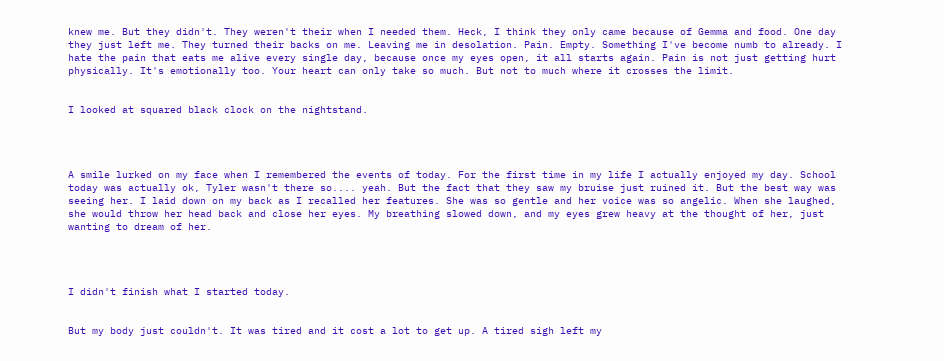knew me. But they didn't. They weren't their when I needed them. Heck, I think they only came because of Gemma and food. One day they just left me. They turned their backs on me. Leaving me in desolation. Pain. Empty. Something I've become numb to already. I hate the pain that eats me alive every single day, because once my eyes open, it all starts again. Pain is not just getting hurt physically. It's emotionally too. Your heart can only take so much. But not to much where it crosses the limit.


I looked at squared black clock on the nightstand.




A smile lurked on my face when I remembered the events of today. For the first time in my life I actually enjoyed my day. School today was actually ok, Tyler wasn't there so.... yeah. But the fact that they saw my bruise just ruined it. But the best way was seeing her. I laid down on my back as I recalled her features. She was so gentle and her voice was so angelic. When she laughed, she would throw her head back and close her eyes. My breathing slowed down, and my eyes grew heavy at the thought of her, just wanting to dream of her.




I didn't finish what I started today.


But my body just couldn't. It was tired and it cost a lot to get up. A tired sigh left my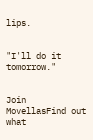lips.


"I'll do it tomorrow."


Join MovellasFind out what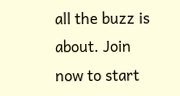all the buzz is about. Join now to start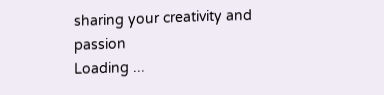sharing your creativity and passion
Loading ...